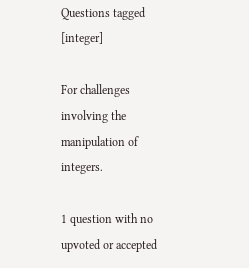Questions tagged [integer]

For challenges involving the manipulation of integers.

1 question with no upvoted or accepted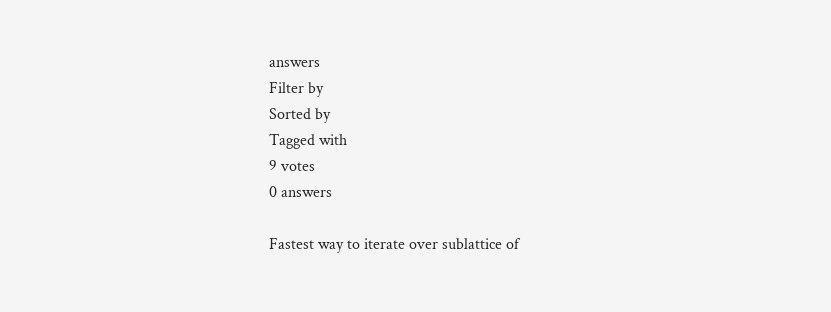answers
Filter by
Sorted by
Tagged with
9 votes
0 answers

Fastest way to iterate over sublattice of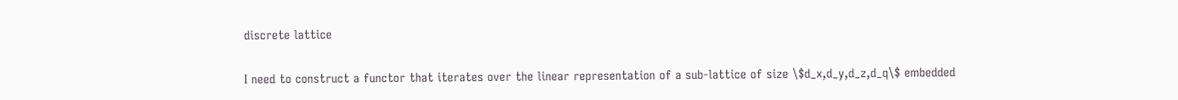discrete lattice

I need to construct a functor that iterates over the linear representation of a sub-lattice of size \$d_x,d_y,d_z,d_q\$ embedded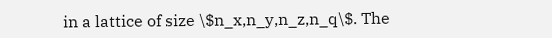in a lattice of size \$n_x,n_y,n_z,n_q\$. The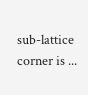sub-lattice corner is ...